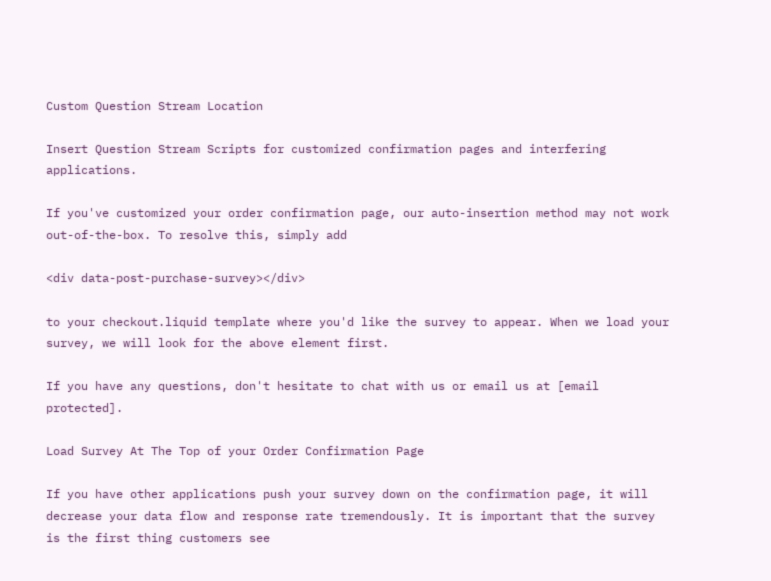Custom Question Stream Location

Insert Question Stream Scripts for customized confirmation pages and interfering applications.

If you've customized your order confirmation page, our auto-insertion method may not work out-of-the-box. To resolve this, simply add

<div data-post-purchase-survey></div>

to your checkout.liquid template where you'd like the survey to appear. When we load your survey, we will look for the above element first.

If you have any questions, don't hesitate to chat with us or email us at [email protected].

Load Survey At The Top of your Order Confirmation Page

If you have other applications push your survey down on the confirmation page, it will decrease your data flow and response rate tremendously. It is important that the survey is the first thing customers see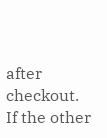after checkout. If the other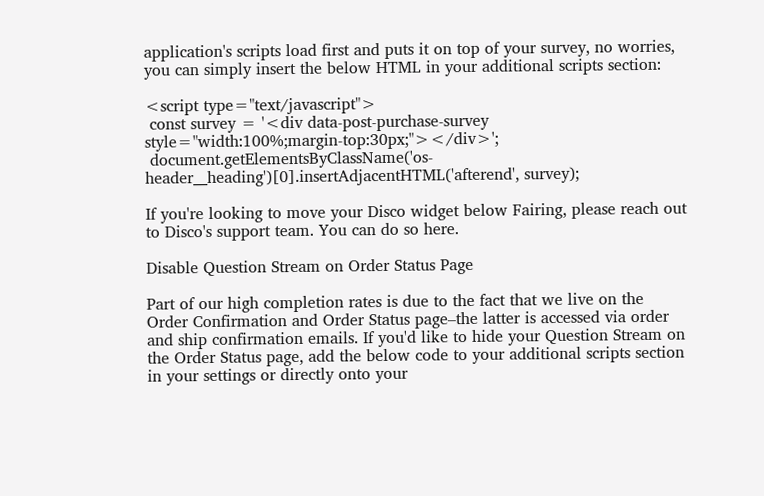application's scripts load first and puts it on top of your survey, no worries, you can simply insert the below HTML in your additional scripts section:

<script type="text/javascript">
 const survey = '<div data-post-purchase-survey style="width:100%;margin-top:30px;"></div>';
 document.getElementsByClassName('os-header__heading')[0].insertAdjacentHTML('afterend', survey);

If you're looking to move your Disco widget below Fairing, please reach out to Disco's support team. You can do so here.

Disable Question Stream on Order Status Page

Part of our high completion rates is due to the fact that we live on the Order Confirmation and Order Status page–the latter is accessed via order and ship confirmation emails. If you'd like to hide your Question Stream on the Order Status page, add the below code to your additional scripts section in your settings or directly onto your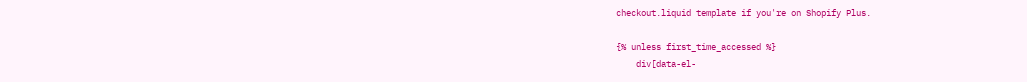checkout.liquid template if you're on Shopify Plus.

{% unless first_time_accessed %}
    div[data-el-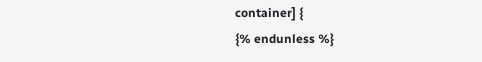container] {
{% endunless %}